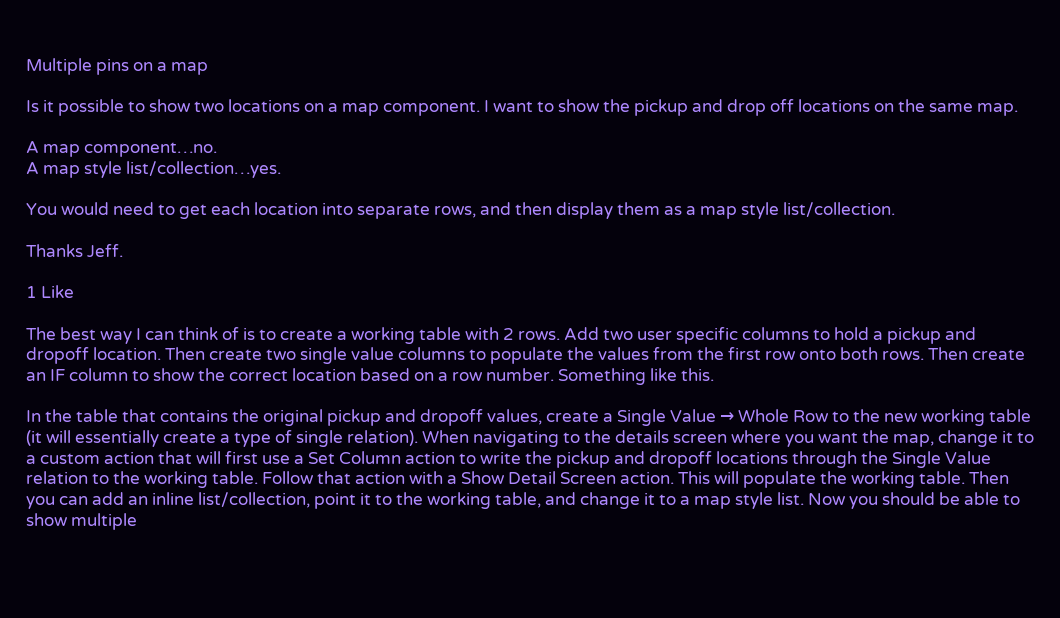Multiple pins on a map

Is it possible to show two locations on a map component. I want to show the pickup and drop off locations on the same map.

A map component…no.
A map style list/collection…yes.

You would need to get each location into separate rows, and then display them as a map style list/collection.

Thanks Jeff.

1 Like

The best way I can think of is to create a working table with 2 rows. Add two user specific columns to hold a pickup and dropoff location. Then create two single value columns to populate the values from the first row onto both rows. Then create an IF column to show the correct location based on a row number. Something like this.

In the table that contains the original pickup and dropoff values, create a Single Value → Whole Row to the new working table (it will essentially create a type of single relation). When navigating to the details screen where you want the map, change it to a custom action that will first use a Set Column action to write the pickup and dropoff locations through the Single Value relation to the working table. Follow that action with a Show Detail Screen action. This will populate the working table. Then you can add an inline list/collection, point it to the working table, and change it to a map style list. Now you should be able to show multiple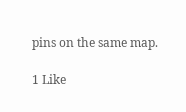pins on the same map.

1 Like